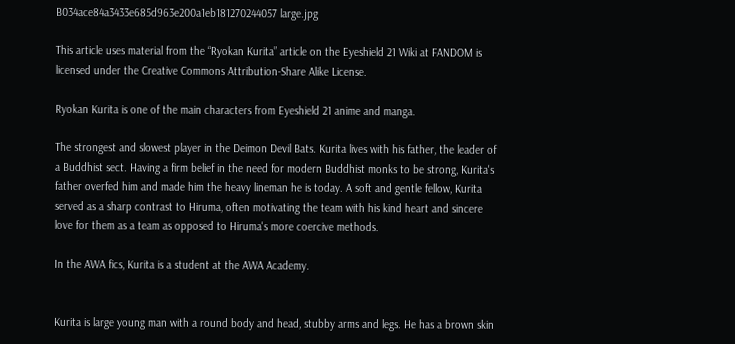B034ace84a3433e685d963e200a1eb181270244057 large.jpg

This article uses material from the “Ryokan Kurita” article on the Eyeshield 21 Wiki at FANDOM is licensed under the Creative Commons Attribution-Share Alike License.

Ryokan Kurita is one of the main characters from Eyeshield 21 anime and manga.

The strongest and slowest player in the Deimon Devil Bats. Kurita lives with his father, the leader of a Buddhist sect. Having a firm belief in the need for modern Buddhist monks to be strong, Kurita's father overfed him and made him the heavy lineman he is today. A soft and gentle fellow, Kurita served as a sharp contrast to Hiruma, often motivating the team with his kind heart and sincere love for them as a team as opposed to Hiruma's more coercive methods.

In the AWA fics, Kurita is a student at the AWA Academy.


Kurita is large young man with a round body and head, stubby arms and legs. He has a brown skin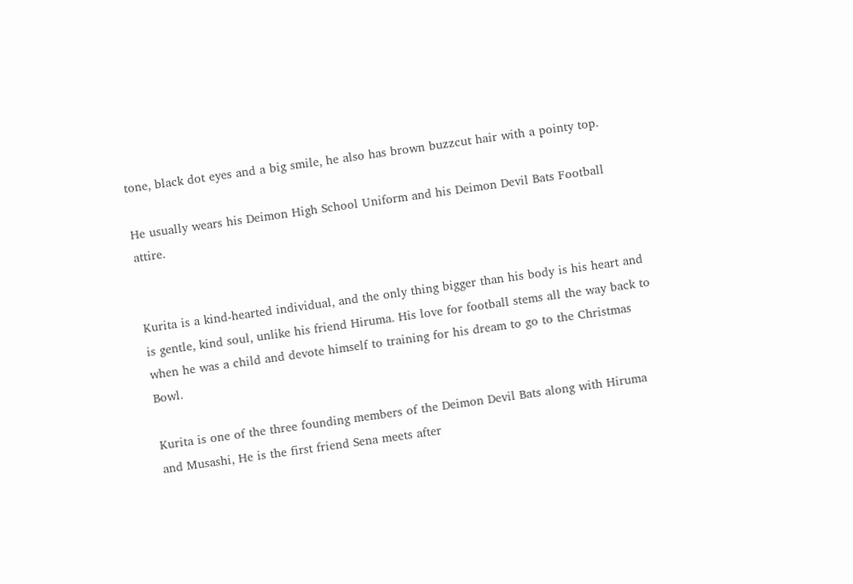tone, black dot eyes and a big smile, he also has brown buzzcut hair with a pointy top.

He usually wears his Deimon High School Uniform and his Deimon Devil Bats Football attire.


Kurita is a kind-hearted individual, and the only thing bigger than his body is his heart and is gentle, kind soul, unlike his friend Hiruma. His love for football stems all the way back to when he was a child and devote himself to training for his dream to go to the Christmas Bowl.

Kurita is one of the three founding members of the Deimon Devil Bats along with Hiruma and Musashi, He is the first friend Sena meets after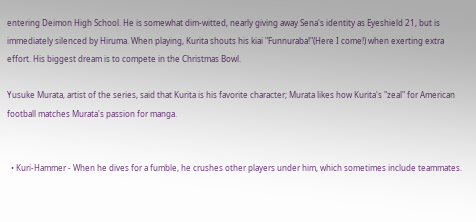entering Deimon High School. He is somewhat dim-witted, nearly giving away Sena's identity as Eyeshield 21, but is immediately silenced by Hiruma. When playing, Kurita shouts his kiai "Funnuraba!"(Here I come!) when exerting extra effort. His biggest dream is to compete in the Christmas Bowl.

Yusuke Murata, artist of the series, said that Kurita is his favorite character; Murata likes how Kurita's "zeal" for American football matches Murata's passion for manga.


  • Kuri-Hammer - When he dives for a fumble, he crushes other players under him, which sometimes include teammates.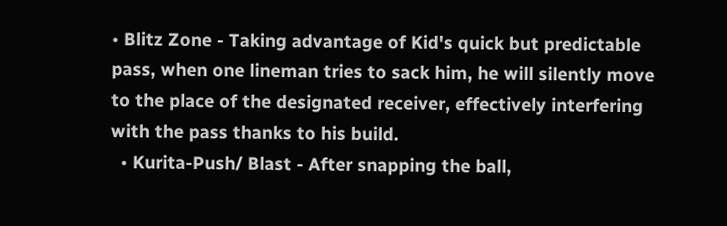• Blitz Zone - Taking advantage of Kid's quick but predictable pass, when one lineman tries to sack him, he will silently move to the place of the designated receiver, effectively interfering with the pass thanks to his build.
  • Kurita-Push/ Blast - After snapping the ball,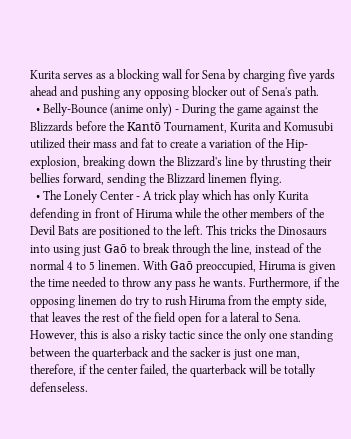Kurita serves as a blocking wall for Sena by charging five yards ahead and pushing any opposing blocker out of Sena's path.
  • Belly-Bounce (anime only) - During the game against the Blizzards before the Kantō Tournament, Kurita and Komusubi utilized their mass and fat to create a variation of the Hip-explosion, breaking down the Blizzard's line by thrusting their bellies forward, sending the Blizzard linemen flying.
  • The Lonely Center - A trick play which has only Kurita defending in front of Hiruma while the other members of the Devil Bats are positioned to the left. This tricks the Dinosaurs into using just Gaō to break through the line, instead of the normal 4 to 5 linemen. With Gaō preoccupied, Hiruma is given the time needed to throw any pass he wants. Furthermore, if the opposing linemen do try to rush Hiruma from the empty side, that leaves the rest of the field open for a lateral to Sena. However, this is also a risky tactic since the only one standing between the quarterback and the sacker is just one man, therefore, if the center failed, the quarterback will be totally defenseless.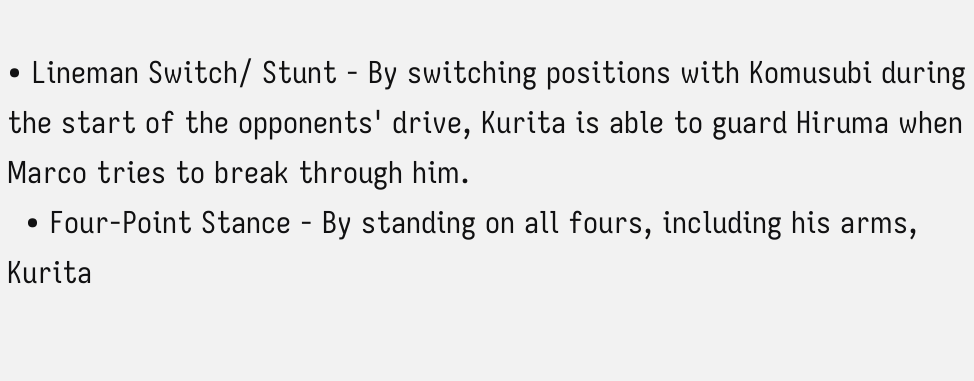• Lineman Switch/ Stunt - By switching positions with Komusubi during the start of the opponents' drive, Kurita is able to guard Hiruma when Marco tries to break through him.
  • Four-Point Stance - By standing on all fours, including his arms, Kurita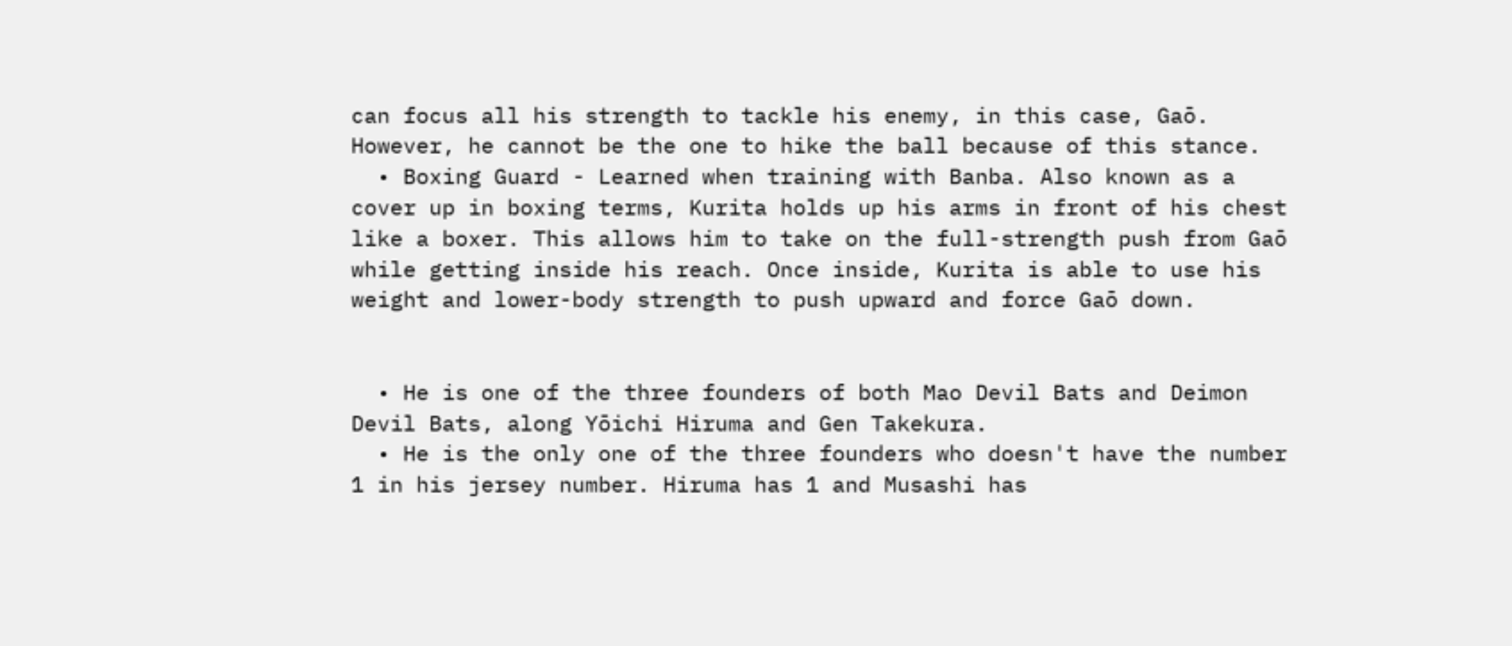can focus all his strength to tackle his enemy, in this case, Gaō. However, he cannot be the one to hike the ball because of this stance.
  • Boxing Guard - Learned when training with Banba. Also known as a cover up in boxing terms, Kurita holds up his arms in front of his chest like a boxer. This allows him to take on the full-strength push from Gaō while getting inside his reach. Once inside, Kurita is able to use his weight and lower-body strength to push upward and force Gaō down.


  • He is one of the three founders of both Mao Devil Bats and Deimon Devil Bats, along Yōichi Hiruma and Gen Takekura.
  • He is the only one of the three founders who doesn't have the number 1 in his jersey number. Hiruma has 1 and Musashi has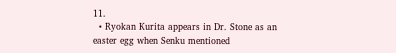11.
  • Ryokan Kurita appears in Dr. Stone as an easter egg when Senku mentioned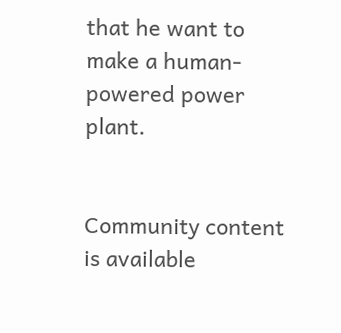that he want to make a human-powered power plant.


Community content is available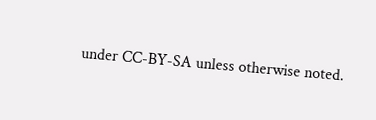under CC-BY-SA unless otherwise noted.